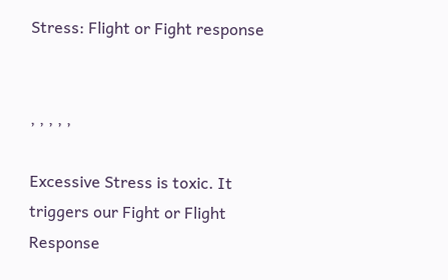Stress: Flight or Fight response


, , , , ,

Excessive Stress is toxic. It triggers our Fight or Flight Response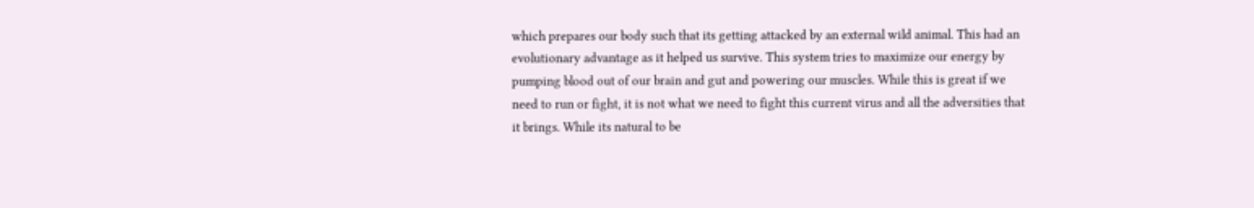which prepares our body such that its getting attacked by an external wild animal. This had an evolutionary advantage as it helped us survive. This system tries to maximize our energy by pumping blood out of our brain and gut and powering our muscles. While this is great if we need to run or fight, it is not what we need to fight this current virus and all the adversities that it brings. While its natural to be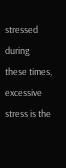stressed during these times, excessive stress is the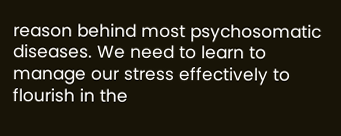reason behind most psychosomatic diseases. We need to learn to manage our stress effectively to flourish in the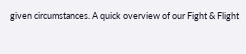given circumstances. A quick overview of our Fight & Flight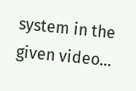system in the given video…